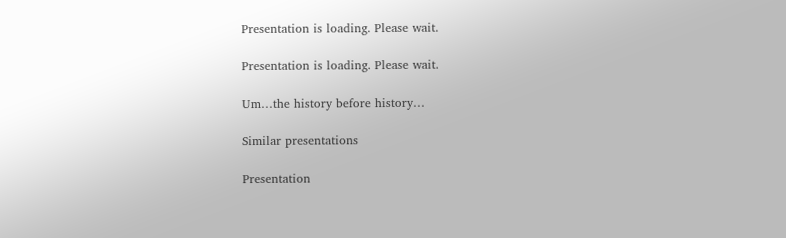Presentation is loading. Please wait.

Presentation is loading. Please wait.

Um…the history before history…

Similar presentations

Presentation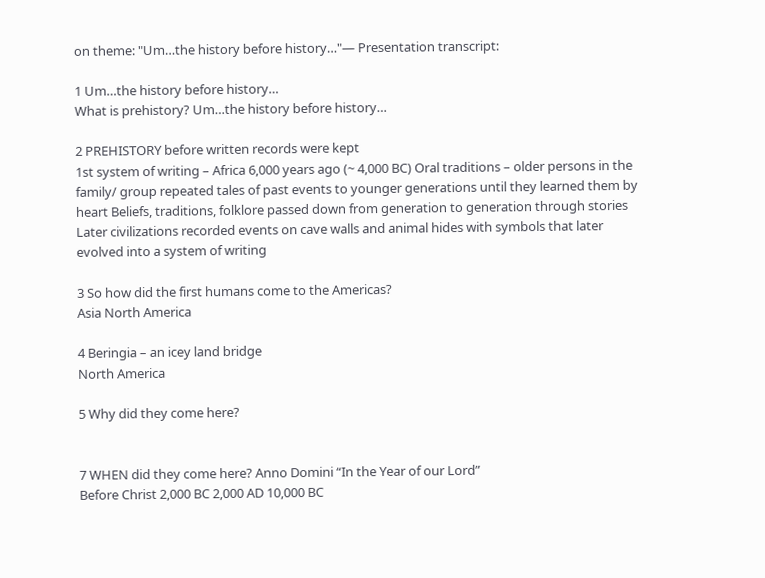on theme: "Um…the history before history…"— Presentation transcript:

1 Um…the history before history…
What is prehistory? Um…the history before history…

2 PREHISTORY before written records were kept
1st system of writing – Africa 6,000 years ago (~ 4,000 BC) Oral traditions – older persons in the family/ group repeated tales of past events to younger generations until they learned them by heart Beliefs, traditions, folklore passed down from generation to generation through stories Later civilizations recorded events on cave walls and animal hides with symbols that later evolved into a system of writing

3 So how did the first humans come to the Americas?
Asia North America

4 Beringia – an icey land bridge
North America

5 Why did they come here?


7 WHEN did they come here? Anno Domini “In the Year of our Lord”
Before Christ 2,000 BC 2,000 AD 10,000 BC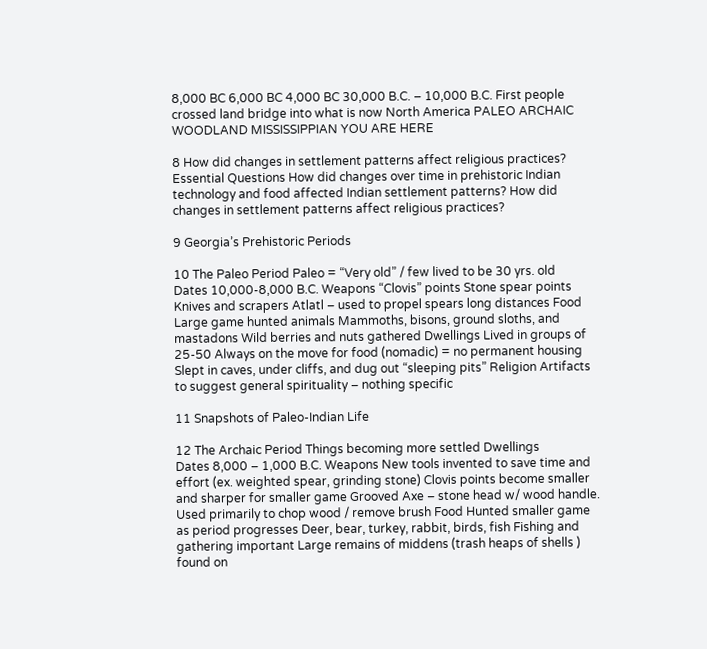8,000 BC 6,000 BC 4,000 BC 30,000 B.C. – 10,000 B.C. First people crossed land bridge into what is now North America PALEO ARCHAIC WOODLAND MISSISSIPPIAN YOU ARE HERE

8 How did changes in settlement patterns affect religious practices?
Essential Questions How did changes over time in prehistoric Indian technology and food affected Indian settlement patterns? How did changes in settlement patterns affect religious practices?

9 Georgia’s Prehistoric Periods

10 The Paleo Period Paleo = “Very old” / few lived to be 30 yrs. old
Dates 10,000-8,000 B.C. Weapons “Clovis” points Stone spear points Knives and scrapers Atlatl – used to propel spears long distances Food Large game hunted animals Mammoths, bisons, ground sloths, and mastadons Wild berries and nuts gathered Dwellings Lived in groups of 25-50 Always on the move for food (nomadic) = no permanent housing Slept in caves, under cliffs, and dug out “sleeping pits” Religion Artifacts to suggest general spirituality – nothing specific

11 Snapshots of Paleo-Indian Life

12 The Archaic Period Things becoming more settled Dwellings
Dates 8,000 – 1,000 B.C. Weapons New tools invented to save time and effort (ex. weighted spear, grinding stone) Clovis points become smaller and sharper for smaller game Grooved Axe – stone head w/ wood handle. Used primarily to chop wood / remove brush Food Hunted smaller game as period progresses Deer, bear, turkey, rabbit, birds, fish Fishing and gathering important Large remains of middens (trash heaps of shells ) found on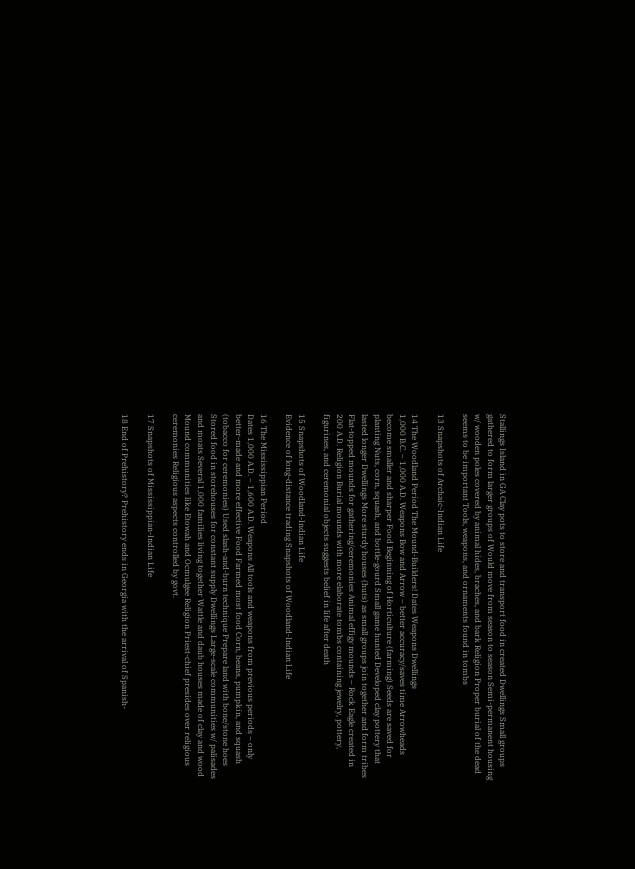Stallings Island in GA Clay pots to store and transport food in created Dwellings Small groups gathered to form larger groups of Would move from season to season Semi-permanent housing w/ wooden poles covered by animal hides, braches, and bark Religion Proper burial of the dead seems to be important Tools, weapons, and ornaments found in tombs

13 Snapshots of Archaic-Indian Life

14 The Woodland Period The Mound-Builders! Dates Weapons Dwellings
1,000 B.C. – 1,000 A.D. Weapons Bow and Arrow – better accuracy/saves time Arrowheads become smaller and sharper Food Beginning of Horticulture (farming) Seeds are saved for planting Nuts, corn, squash, and bottle-gourd Small game hunted Developed clay pottery that lasted longer Dwellings More sturdy houses (huts) as small groups join together and form tribes Flat-topped mounds for gathering/ceremonies Animal effigy mounds – Rock Eagle created in 200 A.D. Religion Burial mounds with more elaborate tombs containing jewelry, pottery, figurines, and ceremonial objects suggests belief in life after death

15 Snapshots of Woodland-Indian Life
Evidence of long-distance trading Snapshots of Woodland-Indian Life

16 The Mississippian Period
Dates 1,000 A.D. – 1,600 A.D. Weapons All tools and weapons from previous periods – only better-made and more effective Food Farmed most food Corn, beans, pumpkin, and squash (tobacco for ceremonies) Used slash-and-burn technique Prepare land with bone/stone hoes Stored food in storehouses for constant supply Dwellings Large-scale communities w/ palisades and moats Several 1,000 families living together Wattle and daub houses made of clay and wood Mound communities like Etowah and Ocmulgee Religion Priest-chief presides over religious ceremonies Religious aspects controlled by govt.

17 Snapshots of Mississippian-Indian Life

18 End of Prehistory? Prehistory ends in Georgia with the arrival of Spanish-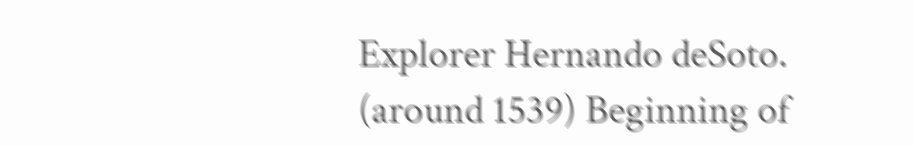Explorer Hernando deSoto. (around 1539) Beginning of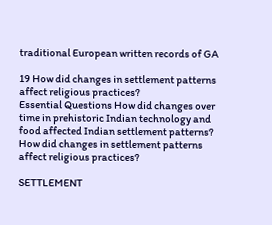traditional European written records of GA

19 How did changes in settlement patterns affect religious practices?
Essential Questions How did changes over time in prehistoric Indian technology and food affected Indian settlement patterns? How did changes in settlement patterns affect religious practices?

SETTLEMENT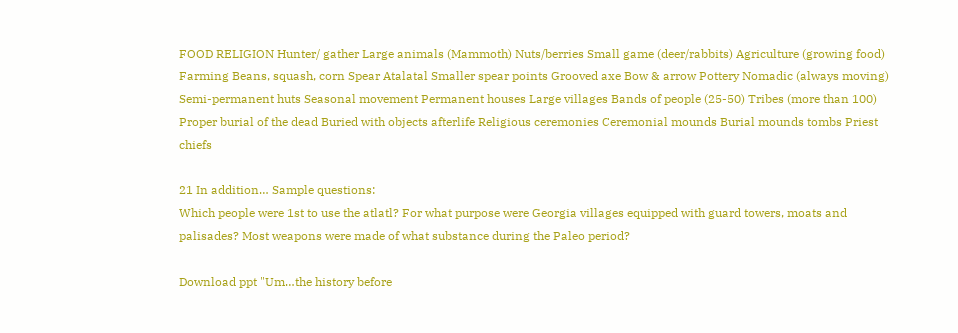FOOD RELIGION Hunter/ gather Large animals (Mammoth) Nuts/berries Small game (deer/rabbits) Agriculture (growing food) Farming Beans, squash, corn Spear Atalatal Smaller spear points Grooved axe Bow & arrow Pottery Nomadic (always moving) Semi-permanent huts Seasonal movement Permanent houses Large villages Bands of people (25-50) Tribes (more than 100) Proper burial of the dead Buried with objects afterlife Religious ceremonies Ceremonial mounds Burial mounds tombs Priest chiefs

21 In addition… Sample questions:
Which people were 1st to use the atlatl? For what purpose were Georgia villages equipped with guard towers, moats and palisades? Most weapons were made of what substance during the Paleo period?

Download ppt "Um…the history before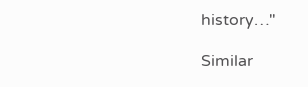history…"

Similar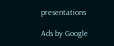presentations

Ads by Google